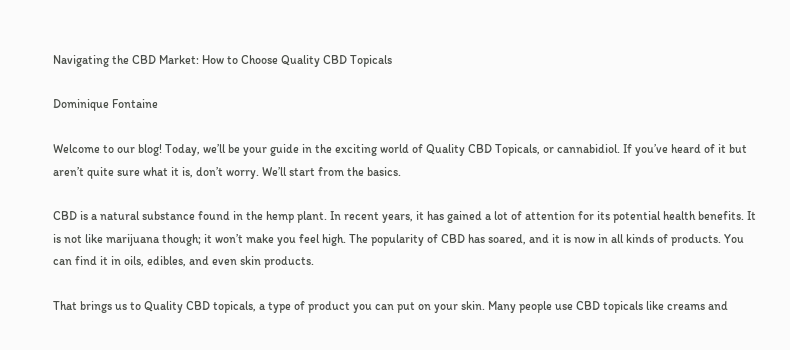Navigating the CBD Market: How to Choose Quality CBD Topicals

Dominique Fontaine

Welcome to our blog! Today, we’ll be your guide in the exciting world of Quality CBD Topicals, or cannabidiol. If you’ve heard of it but aren’t quite sure what it is, don’t worry. We’ll start from the basics.

CBD is a natural substance found in the hemp plant. In recent years, it has gained a lot of attention for its potential health benefits. It is not like marijuana though; it won’t make you feel high. The popularity of CBD has soared, and it is now in all kinds of products. You can find it in oils, edibles, and even skin products.

That brings us to Quality CBD topicals, a type of product you can put on your skin. Many people use CBD topicals like creams and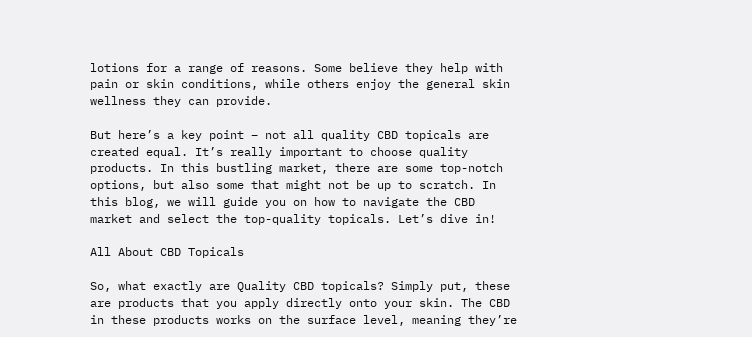lotions for a range of reasons. Some believe they help with pain or skin conditions, while others enjoy the general skin wellness they can provide.

But here’s a key point – not all quality CBD topicals are created equal. It’s really important to choose quality products. In this bustling market, there are some top-notch options, but also some that might not be up to scratch. In this blog, we will guide you on how to navigate the CBD market and select the top-quality topicals. Let’s dive in!

All About CBD Topicals

So, what exactly are Quality CBD topicals? Simply put, these are products that you apply directly onto your skin. The CBD in these products works on the surface level, meaning they’re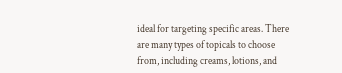ideal for targeting specific areas. There are many types of topicals to choose from, including creams, lotions, and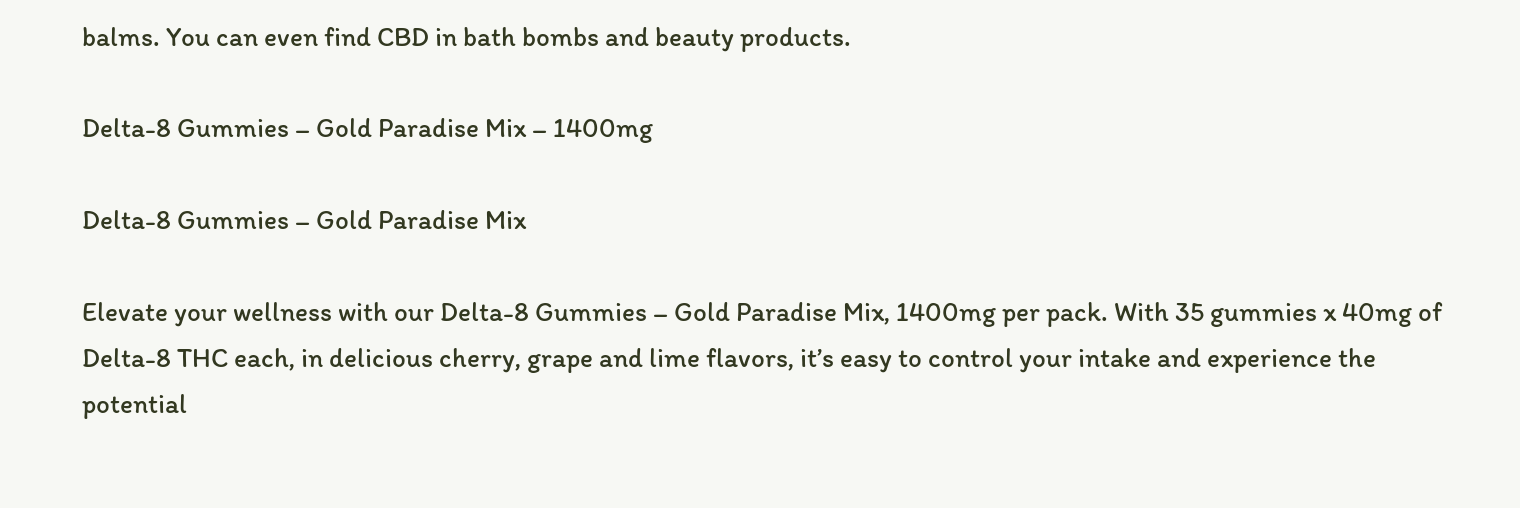balms. You can even find CBD in bath bombs and beauty products.

Delta-8 Gummies – Gold Paradise Mix – 1400mg

Delta-8 Gummies – Gold Paradise Mix

Elevate your wellness with our Delta-8 Gummies – Gold Paradise Mix, 1400mg per pack. With 35 gummies x 40mg of Delta-8 THC each, in delicious cherry, grape and lime flavors, it’s easy to control your intake and experience the potential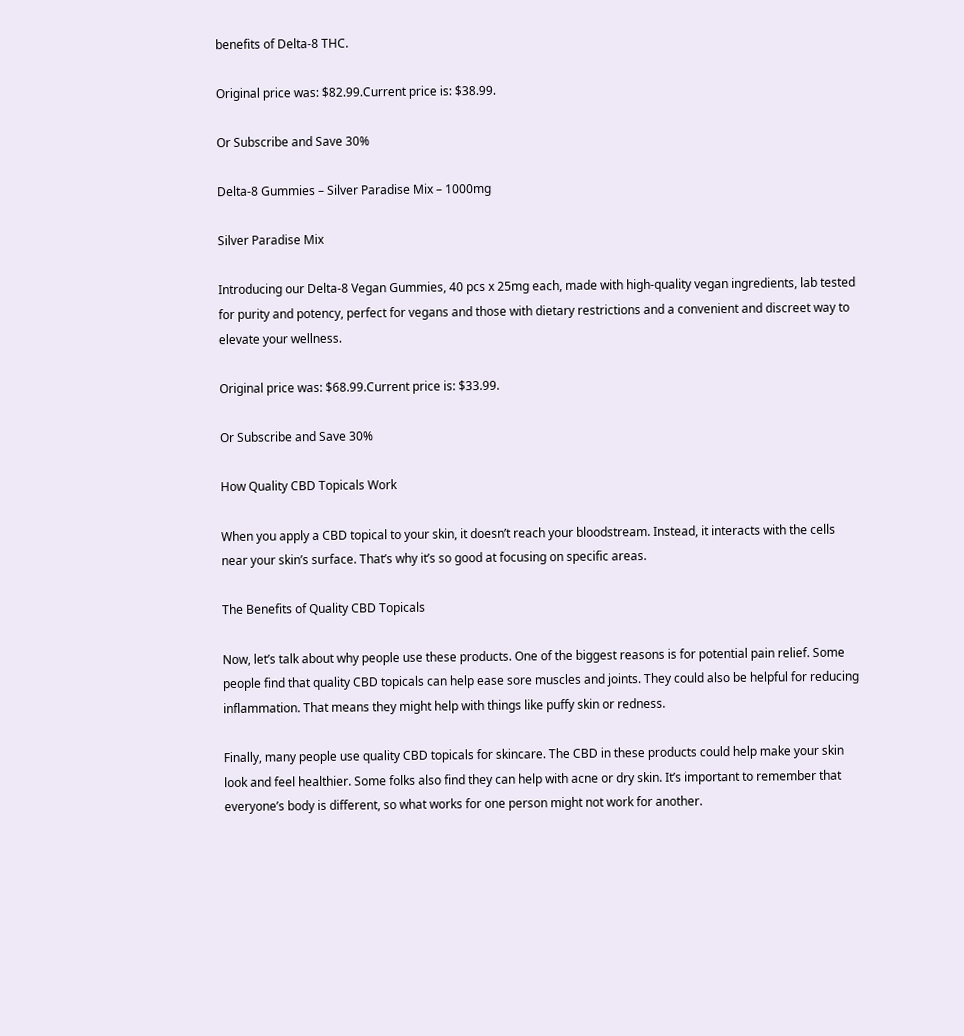benefits of Delta-8 THC.

Original price was: $82.99.Current price is: $38.99.

Or Subscribe and Save 30%

Delta-8 Gummies – Silver Paradise Mix – 1000mg

Silver Paradise Mix

Introducing our Delta-8 Vegan Gummies, 40 pcs x 25mg each, made with high-quality vegan ingredients, lab tested for purity and potency, perfect for vegans and those with dietary restrictions and a convenient and discreet way to elevate your wellness.

Original price was: $68.99.Current price is: $33.99.

Or Subscribe and Save 30%

How Quality CBD Topicals Work

When you apply a CBD topical to your skin, it doesn’t reach your bloodstream. Instead, it interacts with the cells near your skin’s surface. That’s why it’s so good at focusing on specific areas.

The Benefits of Quality CBD Topicals

Now, let’s talk about why people use these products. One of the biggest reasons is for potential pain relief. Some people find that quality CBD topicals can help ease sore muscles and joints. They could also be helpful for reducing inflammation. That means they might help with things like puffy skin or redness.

Finally, many people use quality CBD topicals for skincare. The CBD in these products could help make your skin look and feel healthier. Some folks also find they can help with acne or dry skin. It’s important to remember that everyone’s body is different, so what works for one person might not work for another.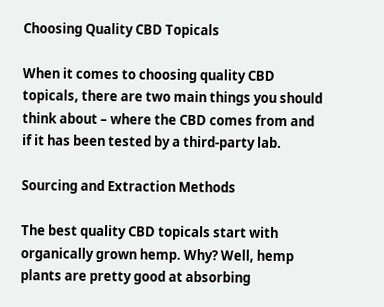Choosing Quality CBD Topicals

When it comes to choosing quality CBD topicals, there are two main things you should think about – where the CBD comes from and if it has been tested by a third-party lab.

Sourcing and Extraction Methods

The best quality CBD topicals start with organically grown hemp. Why? Well, hemp plants are pretty good at absorbing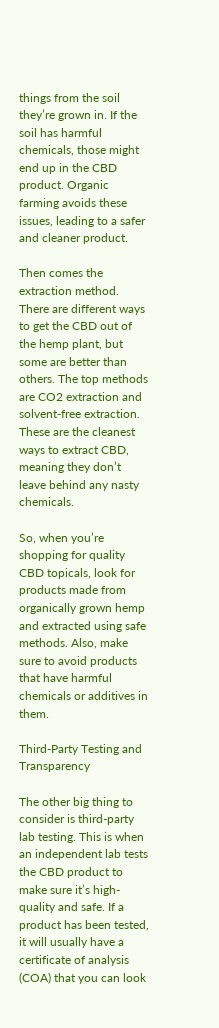things from the soil they’re grown in. If the soil has harmful chemicals, those might end up in the CBD product. Organic farming avoids these issues, leading to a safer and cleaner product.

Then comes the extraction method. There are different ways to get the CBD out of the hemp plant, but some are better than others. The top methods are CO2 extraction and solvent-free extraction. These are the cleanest ways to extract CBD, meaning they don’t leave behind any nasty chemicals.

So, when you’re shopping for quality CBD topicals, look for products made from organically grown hemp and extracted using safe methods. Also, make sure to avoid products that have harmful chemicals or additives in them.

Third-Party Testing and Transparency

The other big thing to consider is third-party lab testing. This is when an independent lab tests the CBD product to make sure it’s high-quality and safe. If a product has been tested, it will usually have a certificate of analysis (COA) that you can look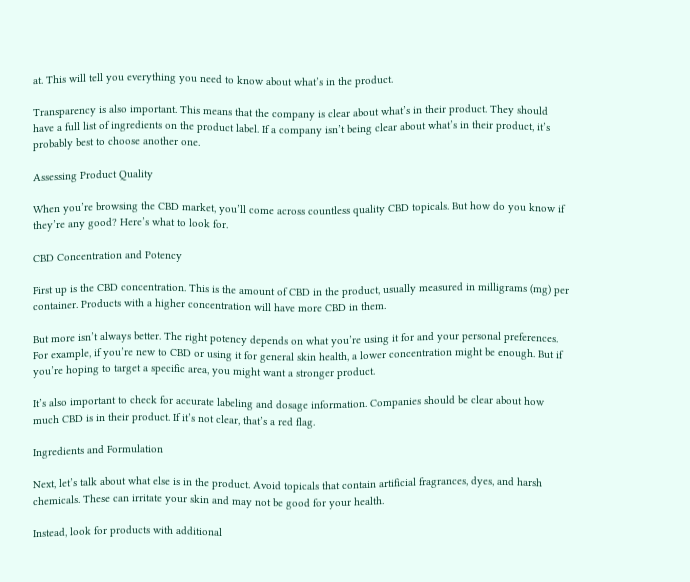at. This will tell you everything you need to know about what’s in the product.

Transparency is also important. This means that the company is clear about what’s in their product. They should have a full list of ingredients on the product label. If a company isn’t being clear about what’s in their product, it’s probably best to choose another one.

Assessing Product Quality

When you’re browsing the CBD market, you’ll come across countless quality CBD topicals. But how do you know if they’re any good? Here’s what to look for.

CBD Concentration and Potency

First up is the CBD concentration. This is the amount of CBD in the product, usually measured in milligrams (mg) per container. Products with a higher concentration will have more CBD in them.

But more isn’t always better. The right potency depends on what you’re using it for and your personal preferences. For example, if you’re new to CBD or using it for general skin health, a lower concentration might be enough. But if you’re hoping to target a specific area, you might want a stronger product.

It’s also important to check for accurate labeling and dosage information. Companies should be clear about how much CBD is in their product. If it’s not clear, that’s a red flag.

Ingredients and Formulation

Next, let’s talk about what else is in the product. Avoid topicals that contain artificial fragrances, dyes, and harsh chemicals. These can irritate your skin and may not be good for your health.

Instead, look for products with additional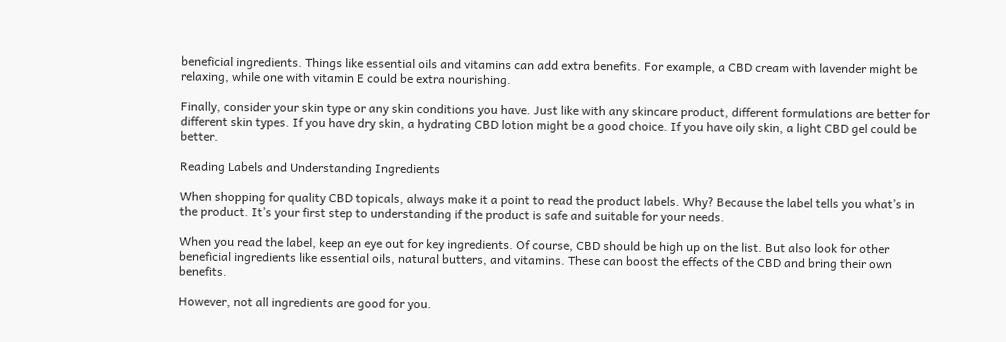beneficial ingredients. Things like essential oils and vitamins can add extra benefits. For example, a CBD cream with lavender might be relaxing, while one with vitamin E could be extra nourishing.

Finally, consider your skin type or any skin conditions you have. Just like with any skincare product, different formulations are better for different skin types. If you have dry skin, a hydrating CBD lotion might be a good choice. If you have oily skin, a light CBD gel could be better.

Reading Labels and Understanding Ingredients

When shopping for quality CBD topicals, always make it a point to read the product labels. Why? Because the label tells you what’s in the product. It’s your first step to understanding if the product is safe and suitable for your needs.

When you read the label, keep an eye out for key ingredients. Of course, CBD should be high up on the list. But also look for other beneficial ingredients like essential oils, natural butters, and vitamins. These can boost the effects of the CBD and bring their own benefits.

However, not all ingredients are good for you.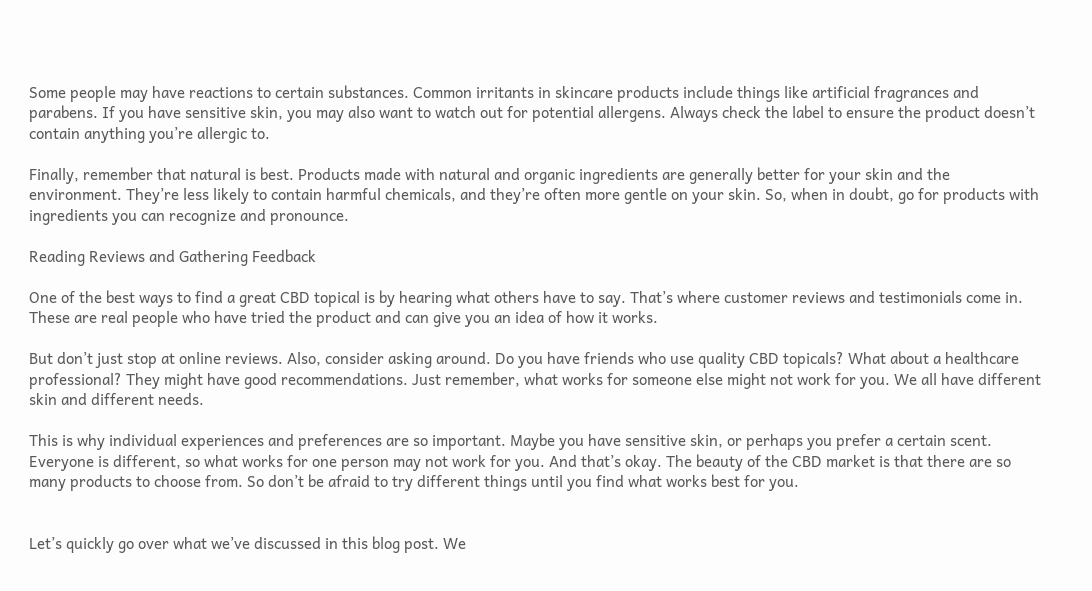Some people may have reactions to certain substances. Common irritants in skincare products include things like artificial fragrances and parabens. If you have sensitive skin, you may also want to watch out for potential allergens. Always check the label to ensure the product doesn’t contain anything you’re allergic to.

Finally, remember that natural is best. Products made with natural and organic ingredients are generally better for your skin and the environment. They’re less likely to contain harmful chemicals, and they’re often more gentle on your skin. So, when in doubt, go for products with ingredients you can recognize and pronounce.

Reading Reviews and Gathering Feedback

One of the best ways to find a great CBD topical is by hearing what others have to say. That’s where customer reviews and testimonials come in. These are real people who have tried the product and can give you an idea of how it works.

But don’t just stop at online reviews. Also, consider asking around. Do you have friends who use quality CBD topicals? What about a healthcare professional? They might have good recommendations. Just remember, what works for someone else might not work for you. We all have different skin and different needs.

This is why individual experiences and preferences are so important. Maybe you have sensitive skin, or perhaps you prefer a certain scent. Everyone is different, so what works for one person may not work for you. And that’s okay. The beauty of the CBD market is that there are so many products to choose from. So don’t be afraid to try different things until you find what works best for you.


Let’s quickly go over what we’ve discussed in this blog post. We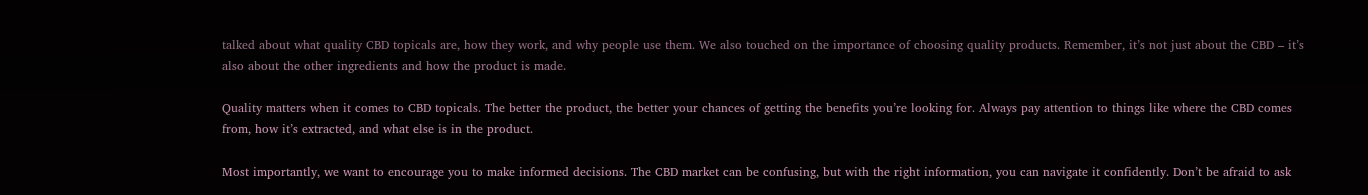talked about what quality CBD topicals are, how they work, and why people use them. We also touched on the importance of choosing quality products. Remember, it’s not just about the CBD – it’s also about the other ingredients and how the product is made.

Quality matters when it comes to CBD topicals. The better the product, the better your chances of getting the benefits you’re looking for. Always pay attention to things like where the CBD comes from, how it’s extracted, and what else is in the product.

Most importantly, we want to encourage you to make informed decisions. The CBD market can be confusing, but with the right information, you can navigate it confidently. Don’t be afraid to ask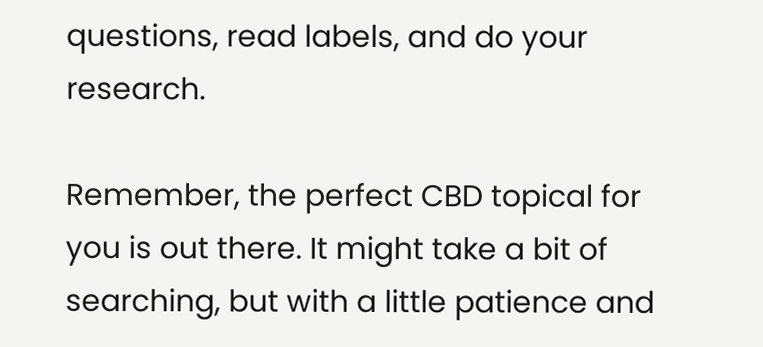questions, read labels, and do your research.

Remember, the perfect CBD topical for you is out there. It might take a bit of searching, but with a little patience and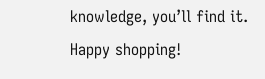knowledge, you’ll find it. Happy shopping!